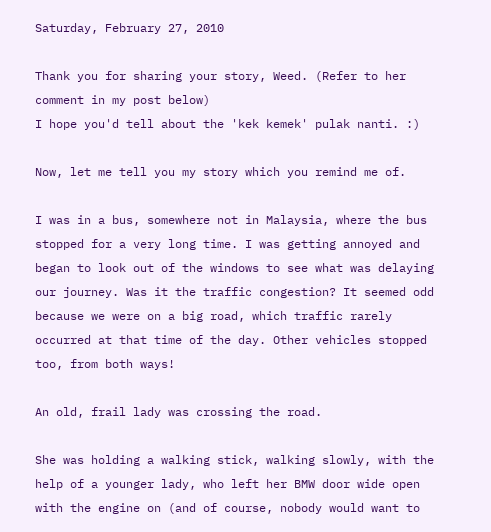Saturday, February 27, 2010

Thank you for sharing your story, Weed. (Refer to her comment in my post below)
I hope you'd tell about the 'kek kemek' pulak nanti. :)

Now, let me tell you my story which you remind me of.

I was in a bus, somewhere not in Malaysia, where the bus stopped for a very long time. I was getting annoyed and began to look out of the windows to see what was delaying our journey. Was it the traffic congestion? It seemed odd because we were on a big road, which traffic rarely occurred at that time of the day. Other vehicles stopped too, from both ways!

An old, frail lady was crossing the road.

She was holding a walking stick, walking slowly, with the help of a younger lady, who left her BMW door wide open with the engine on (and of course, nobody would want to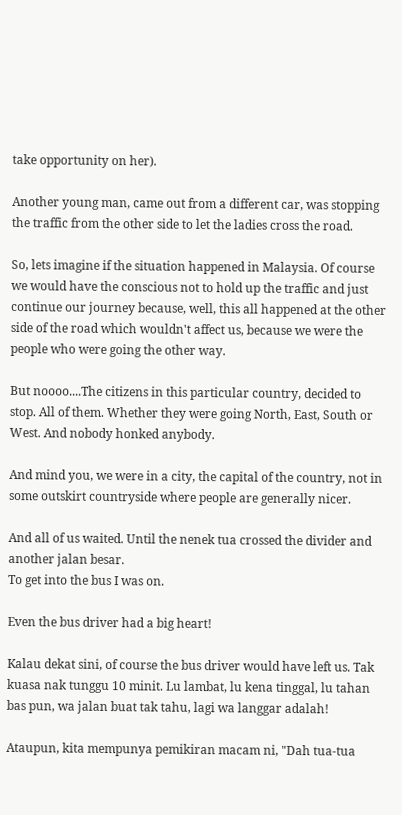take opportunity on her).

Another young man, came out from a different car, was stopping the traffic from the other side to let the ladies cross the road.

So, lets imagine if the situation happened in Malaysia. Of course we would have the conscious not to hold up the traffic and just continue our journey because, well, this all happened at the other side of the road which wouldn't affect us, because we were the people who were going the other way.

But noooo....The citizens in this particular country, decided to stop. All of them. Whether they were going North, East, South or West. And nobody honked anybody.

And mind you, we were in a city, the capital of the country, not in some outskirt countryside where people are generally nicer.

And all of us waited. Until the nenek tua crossed the divider and another jalan besar.
To get into the bus I was on.

Even the bus driver had a big heart!

Kalau dekat sini, of course the bus driver would have left us. Tak kuasa nak tunggu 10 minit. Lu lambat, lu kena tinggal, lu tahan bas pun, wa jalan buat tak tahu, lagi wa langgar adalah!

Ataupun, kita mempunya pemikiran macam ni, "Dah tua-tua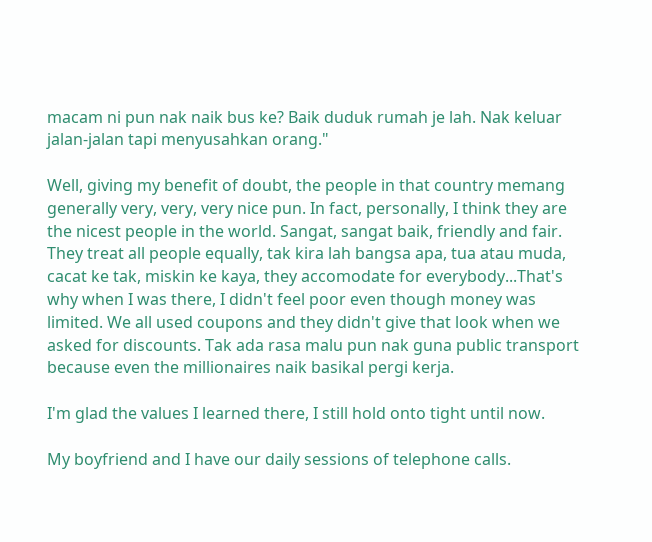macam ni pun nak naik bus ke? Baik duduk rumah je lah. Nak keluar jalan-jalan tapi menyusahkan orang."

Well, giving my benefit of doubt, the people in that country memang generally very, very, very nice pun. In fact, personally, I think they are the nicest people in the world. Sangat, sangat baik, friendly and fair. They treat all people equally, tak kira lah bangsa apa, tua atau muda, cacat ke tak, miskin ke kaya, they accomodate for everybody...That's why when I was there, I didn't feel poor even though money was limited. We all used coupons and they didn't give that look when we asked for discounts. Tak ada rasa malu pun nak guna public transport because even the millionaires naik basikal pergi kerja.

I'm glad the values I learned there, I still hold onto tight until now.

My boyfriend and I have our daily sessions of telephone calls.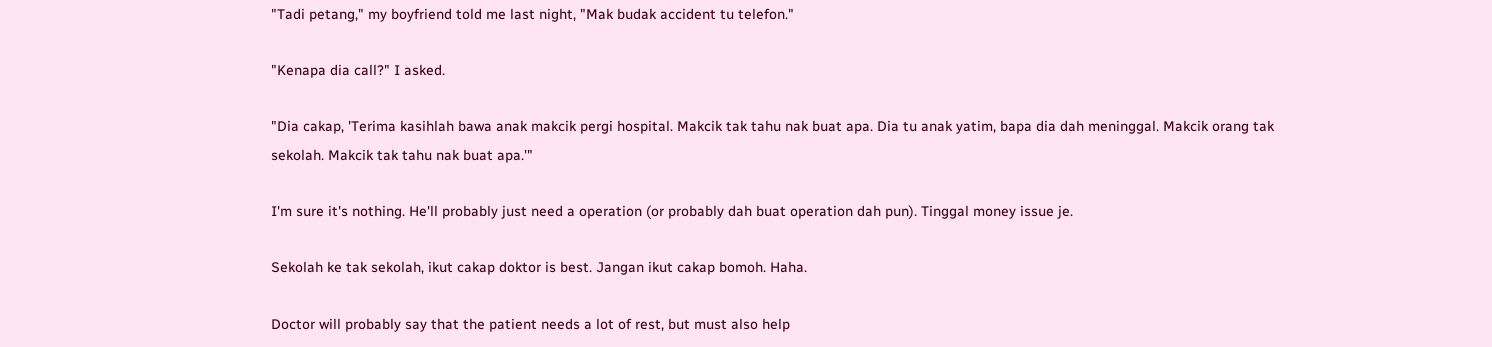"Tadi petang," my boyfriend told me last night, "Mak budak accident tu telefon."

"Kenapa dia call?" I asked.

"Dia cakap, 'Terima kasihlah bawa anak makcik pergi hospital. Makcik tak tahu nak buat apa. Dia tu anak yatim, bapa dia dah meninggal. Makcik orang tak sekolah. Makcik tak tahu nak buat apa.'"

I'm sure it's nothing. He'll probably just need a operation (or probably dah buat operation dah pun). Tinggal money issue je.

Sekolah ke tak sekolah, ikut cakap doktor is best. Jangan ikut cakap bomoh. Haha.

Doctor will probably say that the patient needs a lot of rest, but must also help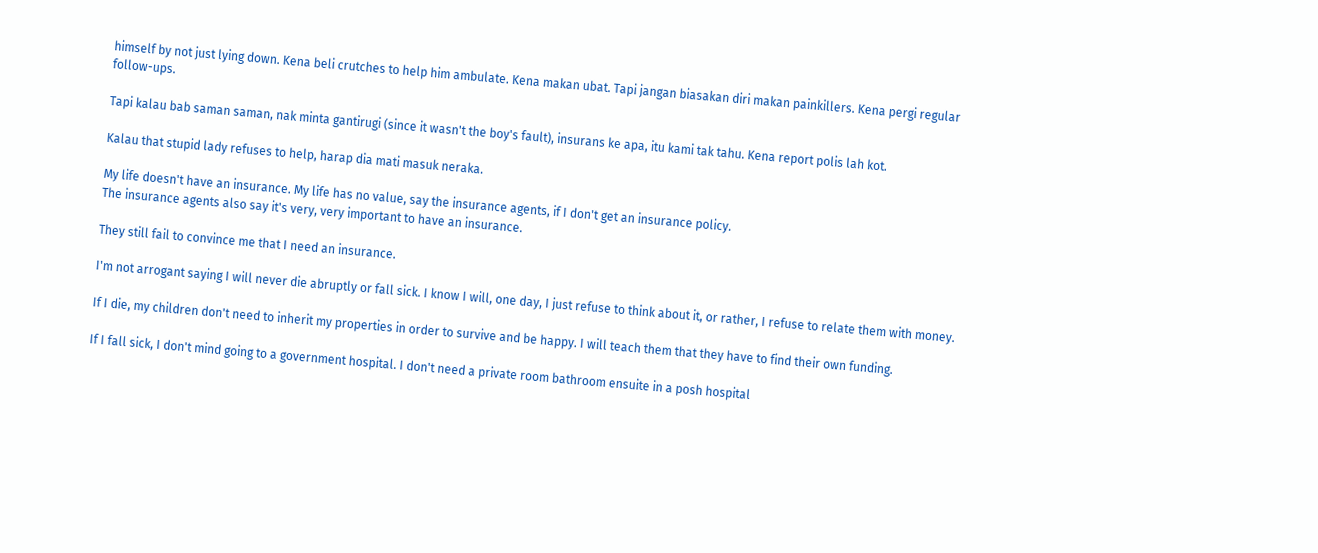himself by not just lying down. Kena beli crutches to help him ambulate. Kena makan ubat. Tapi jangan biasakan diri makan painkillers. Kena pergi regular follow-ups.

Tapi kalau bab saman saman, nak minta gantirugi (since it wasn't the boy's fault), insurans ke apa, itu kami tak tahu. Kena report polis lah kot.

Kalau that stupid lady refuses to help, harap dia mati masuk neraka.

My life doesn't have an insurance. My life has no value, say the insurance agents, if I don't get an insurance policy.
The insurance agents also say it's very, very important to have an insurance.

They still fail to convince me that I need an insurance.

I'm not arrogant saying I will never die abruptly or fall sick. I know I will, one day, I just refuse to think about it, or rather, I refuse to relate them with money.

If I die, my children don't need to inherit my properties in order to survive and be happy. I will teach them that they have to find their own funding.

If I fall sick, I don't mind going to a government hospital. I don't need a private room bathroom ensuite in a posh hospital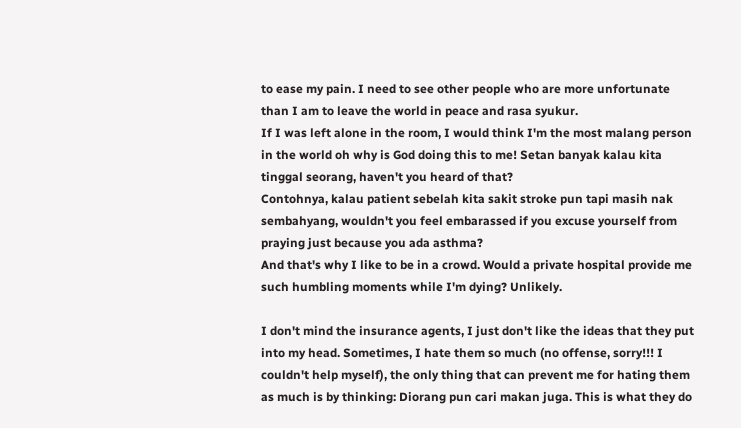to ease my pain. I need to see other people who are more unfortunate than I am to leave the world in peace and rasa syukur.
If I was left alone in the room, I would think I'm the most malang person in the world oh why is God doing this to me! Setan banyak kalau kita tinggal seorang, haven't you heard of that?
Contohnya, kalau patient sebelah kita sakit stroke pun tapi masih nak sembahyang, wouldn't you feel embarassed if you excuse yourself from praying just because you ada asthma?
And that's why I like to be in a crowd. Would a private hospital provide me such humbling moments while I'm dying? Unlikely.

I don't mind the insurance agents, I just don't like the ideas that they put into my head. Sometimes, I hate them so much (no offense, sorry!!! I couldn't help myself), the only thing that can prevent me for hating them as much is by thinking: Diorang pun cari makan juga. This is what they do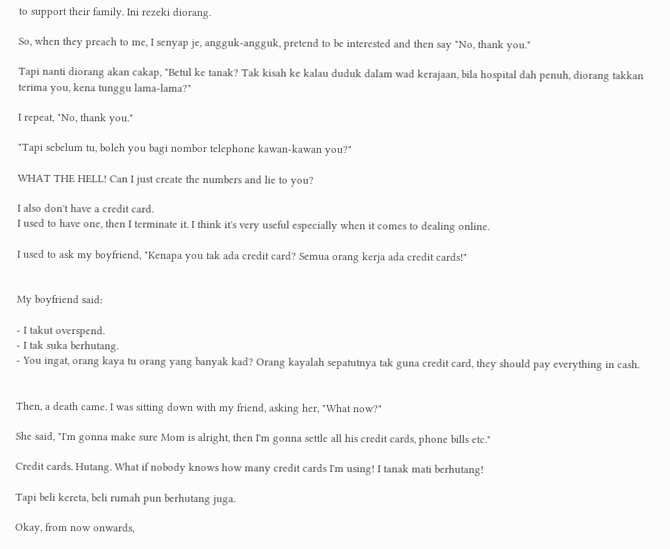to support their family. Ini rezeki diorang.

So, when they preach to me, I senyap je, angguk-angguk, pretend to be interested and then say "No, thank you."

Tapi nanti diorang akan cakap, "Betul ke tanak? Tak kisah ke kalau duduk dalam wad kerajaan, bila hospital dah penuh, diorang takkan terima you, kena tunggu lama-lama?"

I repeat, "No, thank you."

"Tapi sebelum tu, boleh you bagi nombor telephone kawan-kawan you?"

WHAT THE HELL! Can I just create the numbers and lie to you?

I also don't have a credit card.
I used to have one, then I terminate it. I think it's very useful especially when it comes to dealing online.

I used to ask my boyfriend, "Kenapa you tak ada credit card? Semua orang kerja ada credit cards!"


My boyfriend said:

- I takut overspend.
- I tak suka berhutang.
- You ingat, orang kaya tu orang yang banyak kad? Orang kayalah sepatutnya tak guna credit card, they should pay everything in cash.


Then, a death came. I was sitting down with my friend, asking her, "What now?"

She said, "I'm gonna make sure Mom is alright, then I'm gonna settle all his credit cards, phone bills etc."

Credit cards. Hutang. What if nobody knows how many credit cards I'm using! I tanak mati berhutang!

Tapi beli kereta, beli rumah pun berhutang juga.

Okay, from now onwards,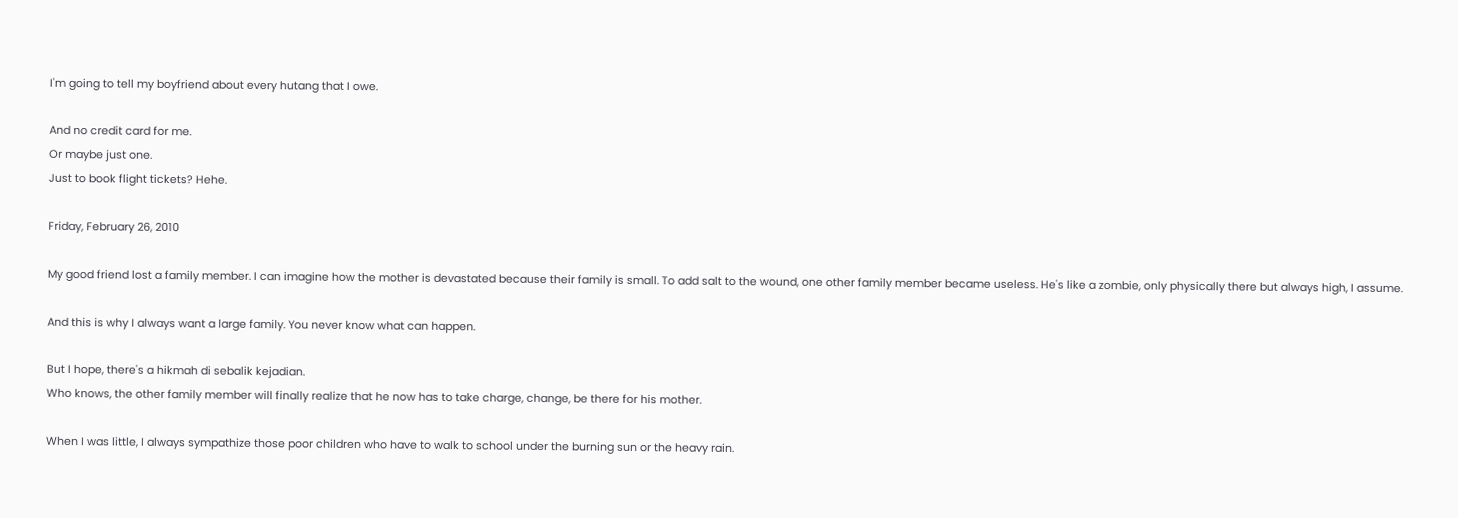I'm going to tell my boyfriend about every hutang that I owe.

And no credit card for me.
Or maybe just one.
Just to book flight tickets? Hehe.

Friday, February 26, 2010

My good friend lost a family member. I can imagine how the mother is devastated because their family is small. To add salt to the wound, one other family member became useless. He's like a zombie, only physically there but always high, I assume.

And this is why I always want a large family. You never know what can happen.

But I hope, there's a hikmah di sebalik kejadian.
Who knows, the other family member will finally realize that he now has to take charge, change, be there for his mother.

When I was little, I always sympathize those poor children who have to walk to school under the burning sun or the heavy rain.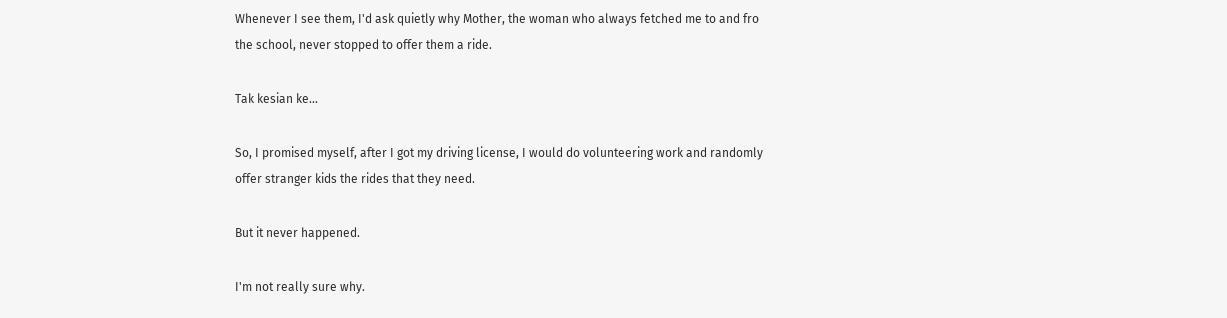Whenever I see them, I'd ask quietly why Mother, the woman who always fetched me to and fro the school, never stopped to offer them a ride.

Tak kesian ke...

So, I promised myself, after I got my driving license, I would do volunteering work and randomly offer stranger kids the rides that they need.

But it never happened.

I'm not really sure why.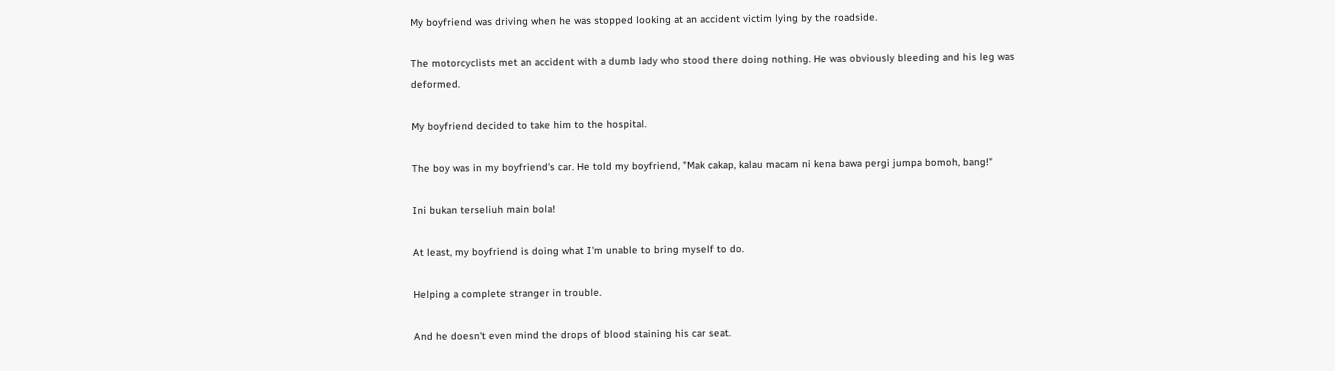My boyfriend was driving when he was stopped looking at an accident victim lying by the roadside.

The motorcyclists met an accident with a dumb lady who stood there doing nothing. He was obviously bleeding and his leg was deformed.

My boyfriend decided to take him to the hospital.

The boy was in my boyfriend's car. He told my boyfriend, "Mak cakap, kalau macam ni kena bawa pergi jumpa bomoh, bang!"

Ini bukan terseliuh main bola!

At least, my boyfriend is doing what I'm unable to bring myself to do.

Helping a complete stranger in trouble.

And he doesn't even mind the drops of blood staining his car seat.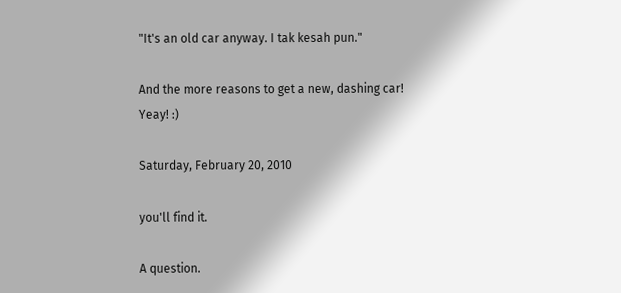"It's an old car anyway. I tak kesah pun."

And the more reasons to get a new, dashing car!
Yeay! :)

Saturday, February 20, 2010

you'll find it.

A question.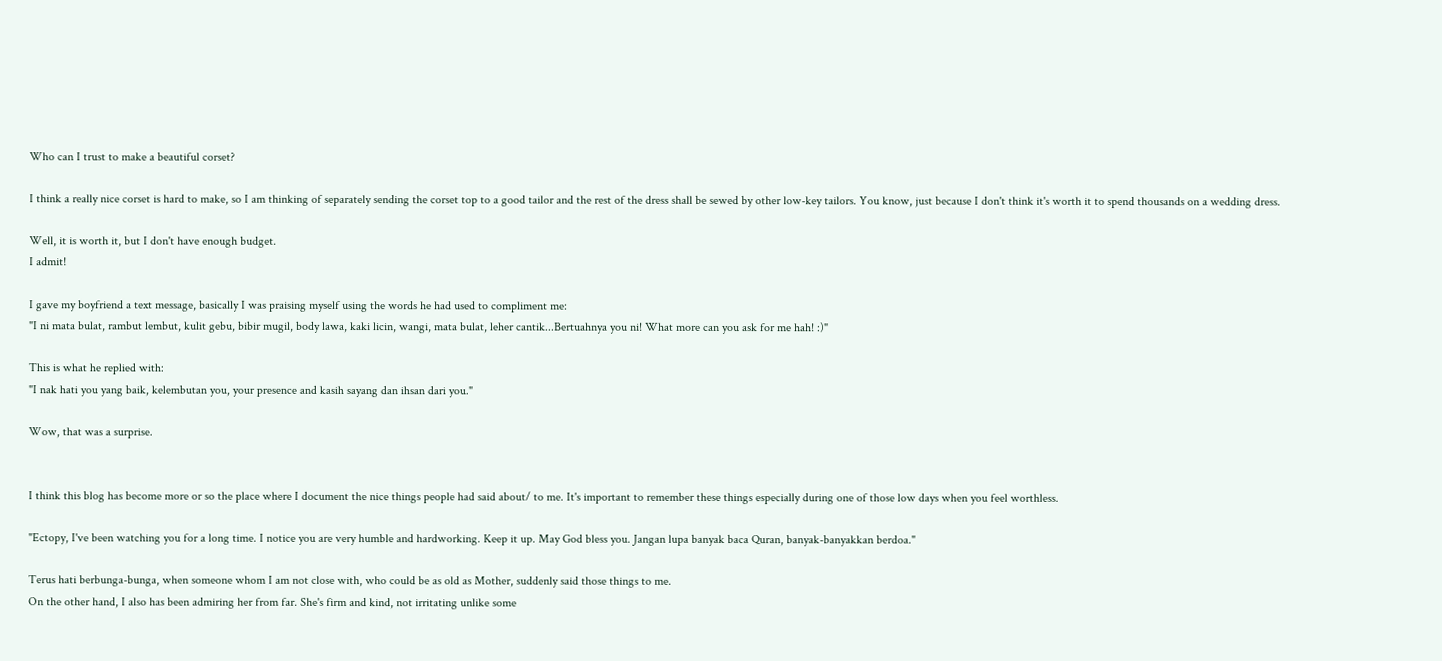Who can I trust to make a beautiful corset?

I think a really nice corset is hard to make, so I am thinking of separately sending the corset top to a good tailor and the rest of the dress shall be sewed by other low-key tailors. You know, just because I don't think it's worth it to spend thousands on a wedding dress.

Well, it is worth it, but I don't have enough budget.
I admit!

I gave my boyfriend a text message, basically I was praising myself using the words he had used to compliment me:
"I ni mata bulat, rambut lembut, kulit gebu, bibir mugil, body lawa, kaki licin, wangi, mata bulat, leher cantik...Bertuahnya you ni! What more can you ask for me hah! :)"

This is what he replied with:
"I nak hati you yang baik, kelembutan you, your presence and kasih sayang dan ihsan dari you."

Wow, that was a surprise.


I think this blog has become more or so the place where I document the nice things people had said about/ to me. It's important to remember these things especially during one of those low days when you feel worthless.

"Ectopy, I've been watching you for a long time. I notice you are very humble and hardworking. Keep it up. May God bless you. Jangan lupa banyak baca Quran, banyak-banyakkan berdoa."

Terus hati berbunga-bunga, when someone whom I am not close with, who could be as old as Mother, suddenly said those things to me.
On the other hand, I also has been admiring her from far. She's firm and kind, not irritating unlike some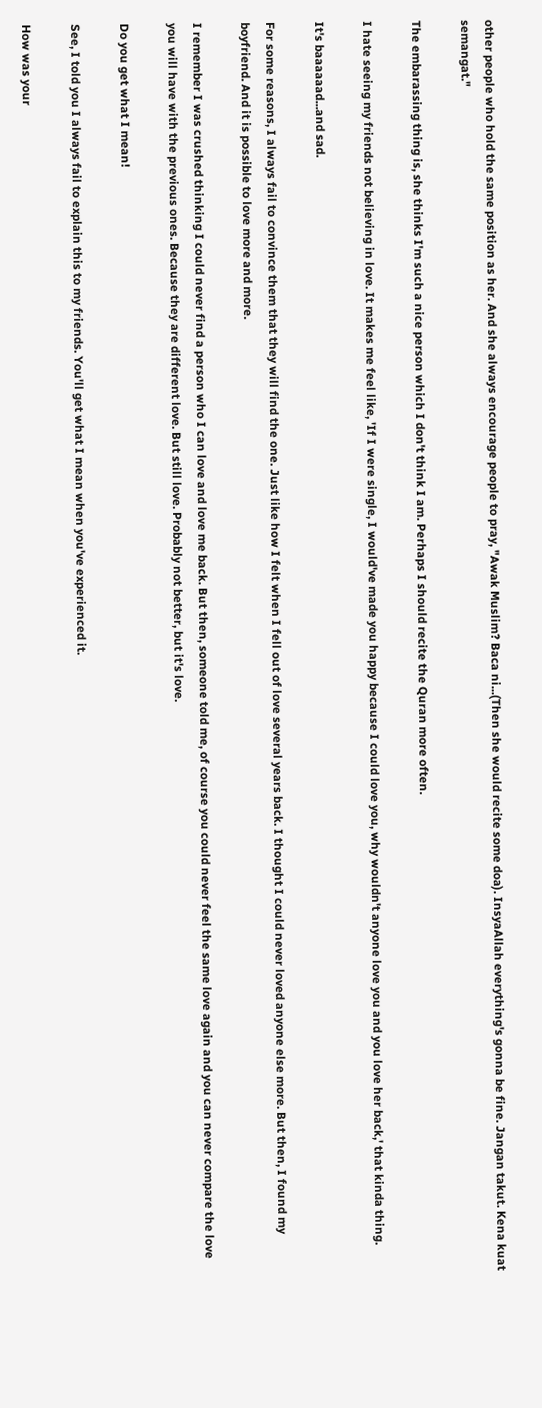other people who hold the same position as her. And she always encourage people to pray, "Awak Muslim? Baca ni...(Then she would recite some doa). InsyaAllah everything's gonna be fine. Jangan takut. Kena kuat semangat."

The embarassing thing is, she thinks I'm such a nice person which I don't think I am. Perhaps I should recite the Quran more often.

I hate seeing my friends not believing in love. It makes me feel like, 'If I were single, I would've made you happy because I could love you, why wouldn't anyone love you and you love her back,' that kinda thing.

It's baaaaaad...and sad.

For some reasons, I always fail to convince them that they will find the one. Just like how I felt when I fell out of love several years back. I thought I could never loved anyone else more. But then, I found my boyfriend. And it is possible to love more and more.

I remember I was crushed thinking I could never find a person who I can love and love me back. But then, someone told me, of course you could never feel the same love again and you can never compare the love you will have with the previous ones. Because they are different love. But still love. Probably not better, but it's love.

Do you get what I mean!

See, I told you I always fail to explain this to my friends. You'll get what I mean when you've experienced it.

How was your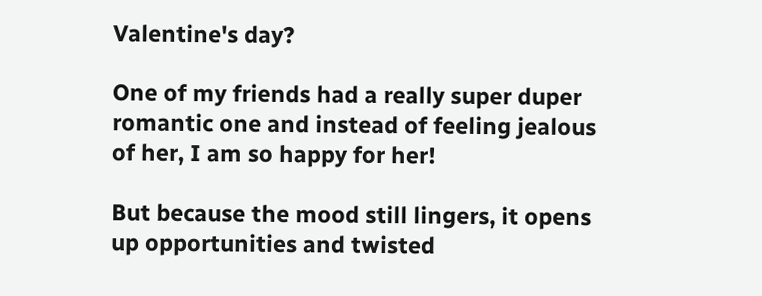Valentine's day?

One of my friends had a really super duper romantic one and instead of feeling jealous of her, I am so happy for her!

But because the mood still lingers, it opens up opportunities and twisted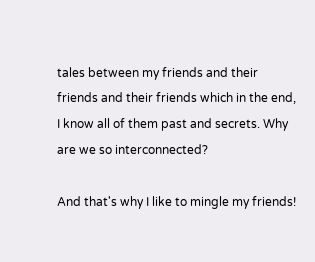tales between my friends and their friends and their friends which in the end, I know all of them past and secrets. Why are we so interconnected?

And that's why I like to mingle my friends!